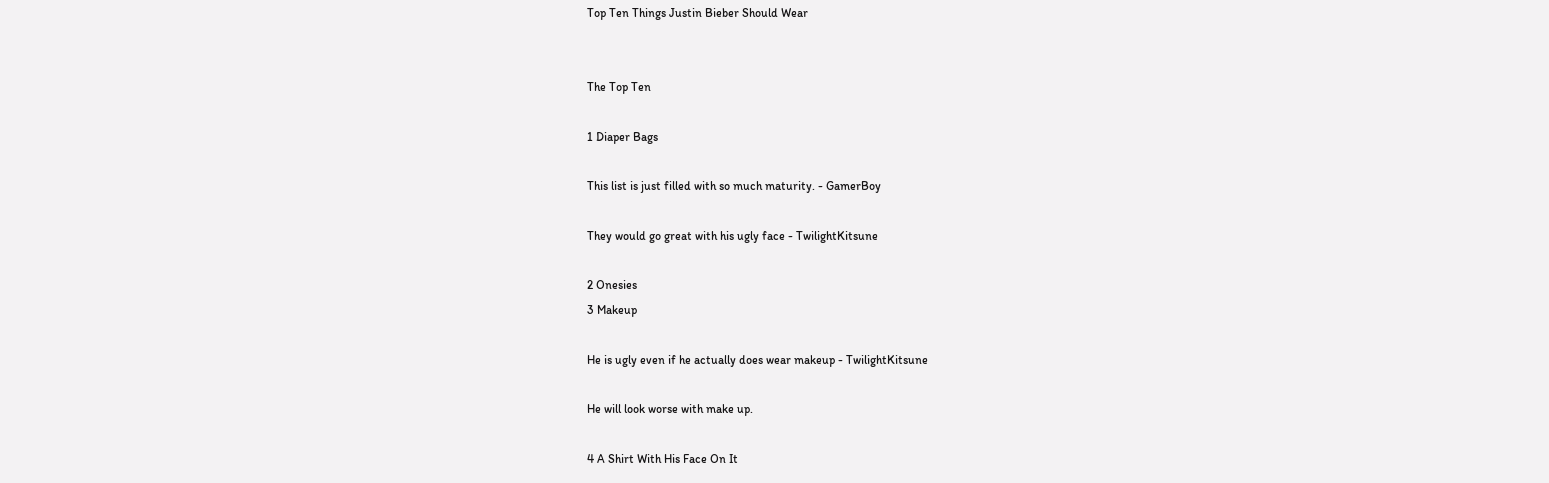Top Ten Things Justin Bieber Should Wear


The Top Ten

1 Diaper Bags

This list is just filled with so much maturity. - GamerBoy

They would go great with his ugly face - TwilightKitsune

2 Onesies
3 Makeup

He is ugly even if he actually does wear makeup - TwilightKitsune

He will look worse with make up.

4 A Shirt With His Face On It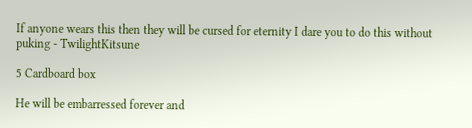If anyone wears this then they will be cursed for eternity I dare you to do this without puking - TwilightKitsune

5 Cardboard box

He will be embarressed forever and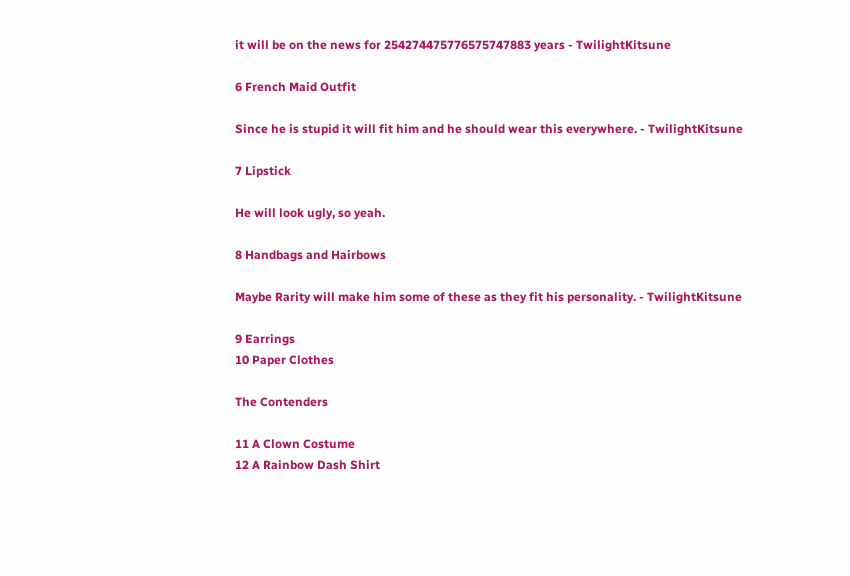it will be on the news for 254274475776575747883 years - TwilightKitsune

6 French Maid Outfit

Since he is stupid it will fit him and he should wear this everywhere. - TwilightKitsune

7 Lipstick

He will look ugly, so yeah.

8 Handbags and Hairbows

Maybe Rarity will make him some of these as they fit his personality. - TwilightKitsune

9 Earrings
10 Paper Clothes

The Contenders

11 A Clown Costume
12 A Rainbow Dash Shirt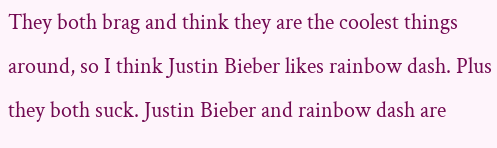They both brag and think they are the coolest things around, so I think Justin Bieber likes rainbow dash. Plus they both suck. Justin Bieber and rainbow dash are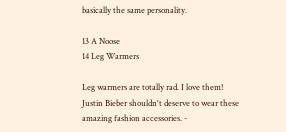basically the same personality.

13 A Noose
14 Leg Warmers

Leg warmers are totally rad. I love them! Justin Bieber shouldn't deserve to wear these amazing fashion accessories. -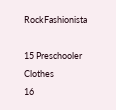RockFashionista

15 Preschooler Clothes
16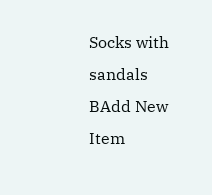Socks with sandals
BAdd New Item